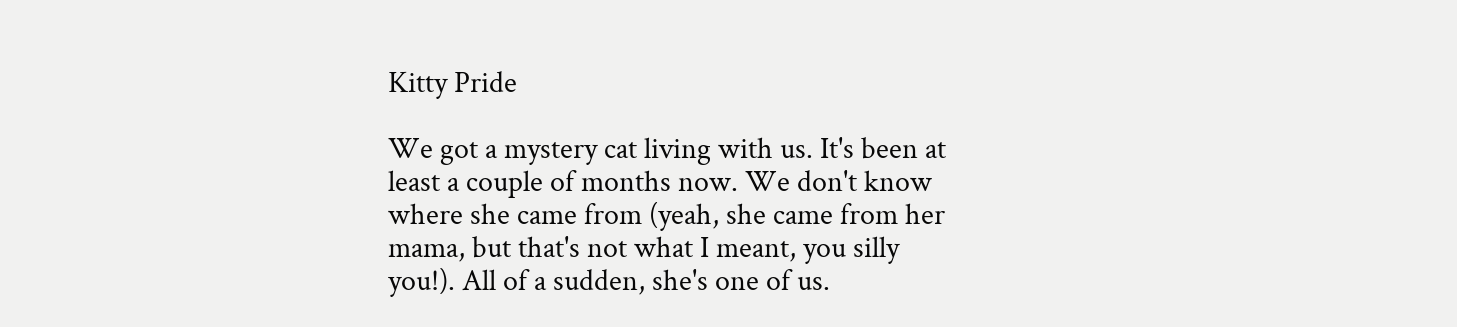Kitty Pride

We got a mystery cat living with us. It's been at least a couple of months now. We don't know where she came from (yeah, she came from her mama, but that's not what I meant, you silly you!). All of a sudden, she's one of us.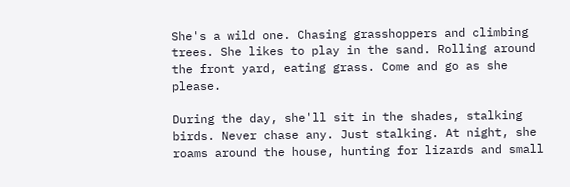She's a wild one. Chasing grasshoppers and climbing trees. She likes to play in the sand. Rolling around the front yard, eating grass. Come and go as she please.

During the day, she'll sit in the shades, stalking birds. Never chase any. Just stalking. At night, she roams around the house, hunting for lizards and small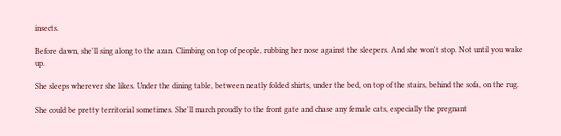insects.

Before dawn, she'll sing along to the azan. Climbing on top of people, rubbing her nose against the sleepers. And she won't stop. Not until you wake up.

She sleeps wherever she likes. Under the dining table, between neatly folded shirts, under the bed, on top of the stairs, behind the sofa, on the rug.

She could be pretty territorial sometimes. She'll march proudly to the front gate and chase any female cats, especially the pregnant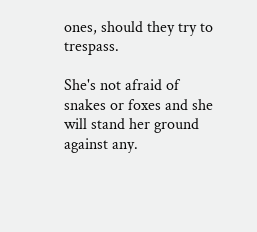ones, should they try to trespass.

She's not afraid of snakes or foxes and she will stand her ground against any.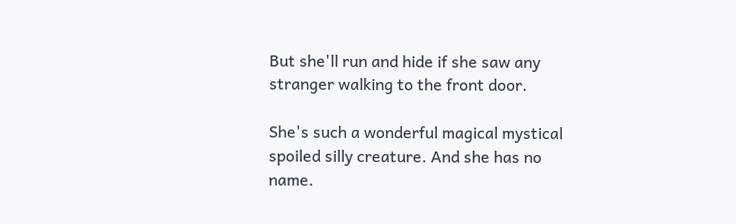But she'll run and hide if she saw any stranger walking to the front door.

She's such a wonderful magical mystical spoiled silly creature. And she has no name.